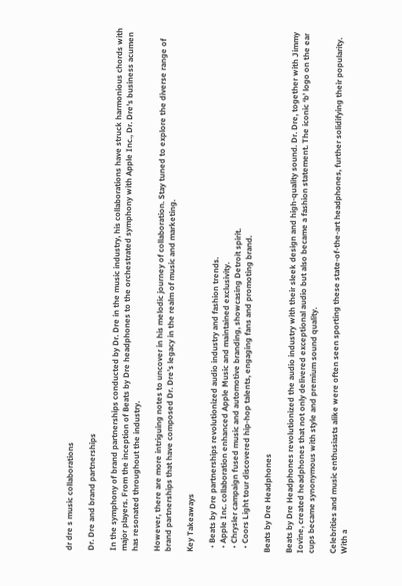dr dre s music collaborations

Dr. Dre and brand partnerships

In the symphony of brand partnerships conducted by Dr. Dre in the music industry, his collaborations have struck harmonious chords with major players. From the inception of Beats by Dre headphones to the orchestrated symphony with Apple Inc., Dr. Dre’s business acumen has resonated throughout the industry.

However, there are more intriguing notes to uncover in his melodic journey of collaboration. Stay tuned to explore the diverse range of brand partnerships that have composed Dr. Dre’s legacy in the realm of music and marketing.

Key Takeaways

  • Beats by Dre partnerships revolutionized audio industry and fashion trends.
  • Apple Inc. collaboration enhanced Apple Music and maintained exclusivity.
  • Chrysler campaign fused music and automotive branding, showcasing Detroit spirit.
  • Coors Light tour discovered hip-hop talents, engaging fans and promoting brand.

Beats by Dre Headphones

Beats by Dre Headphones revolutionized the audio industry with their sleek design and high-quality sound. Dr. Dre, together with Jimmy Iovine, created headphones that not only delivered exceptional audio but also became a fashion statement. The iconic ‘b’ logo on the ear cups became synonymous with style and premium sound quality.

Celebrities and music enthusiasts alike were often seen sporting these state-of-the-art headphones, further solidifying their popularity. With a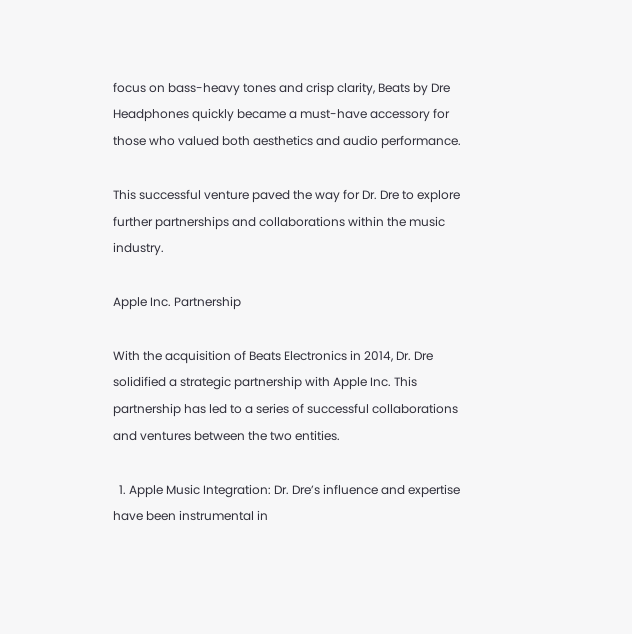focus on bass-heavy tones and crisp clarity, Beats by Dre Headphones quickly became a must-have accessory for those who valued both aesthetics and audio performance.

This successful venture paved the way for Dr. Dre to explore further partnerships and collaborations within the music industry.

Apple Inc. Partnership

With the acquisition of Beats Electronics in 2014, Dr. Dre solidified a strategic partnership with Apple Inc. This partnership has led to a series of successful collaborations and ventures between the two entities.

  1. Apple Music Integration: Dr. Dre’s influence and expertise have been instrumental in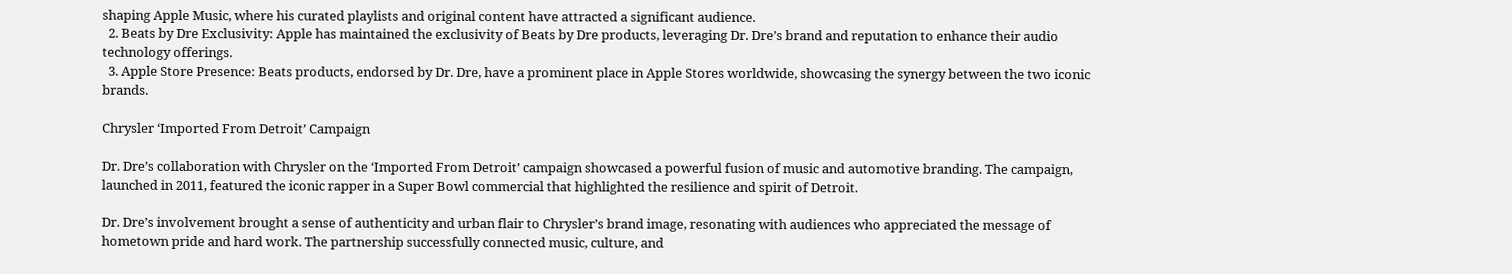shaping Apple Music, where his curated playlists and original content have attracted a significant audience.
  2. Beats by Dre Exclusivity: Apple has maintained the exclusivity of Beats by Dre products, leveraging Dr. Dre’s brand and reputation to enhance their audio technology offerings.
  3. Apple Store Presence: Beats products, endorsed by Dr. Dre, have a prominent place in Apple Stores worldwide, showcasing the synergy between the two iconic brands.

Chrysler ‘Imported From Detroit’ Campaign

Dr. Dre’s collaboration with Chrysler on the ‘Imported From Detroit’ campaign showcased a powerful fusion of music and automotive branding. The campaign, launched in 2011, featured the iconic rapper in a Super Bowl commercial that highlighted the resilience and spirit of Detroit.

Dr. Dre’s involvement brought a sense of authenticity and urban flair to Chrysler’s brand image, resonating with audiences who appreciated the message of hometown pride and hard work. The partnership successfully connected music, culture, and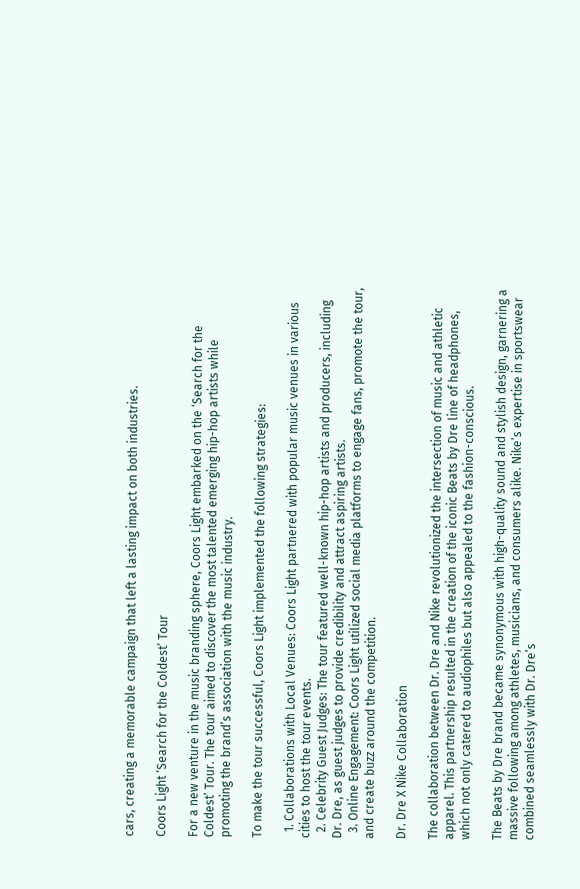cars, creating a memorable campaign that left a lasting impact on both industries.

Coors Light ‘Search for the Coldest’ Tour

For a new venture in the music branding sphere, Coors Light embarked on the ‘Search for the Coldest’ Tour. The tour aimed to discover the most talented emerging hip-hop artists while promoting the brand’s association with the music industry.

To make the tour successful, Coors Light implemented the following strategies:

  1. Collaborations with Local Venues: Coors Light partnered with popular music venues in various cities to host the tour events.
  2. Celebrity Guest Judges: The tour featured well-known hip-hop artists and producers, including Dr. Dre, as guest judges to provide credibility and attract aspiring artists.
  3. Online Engagement: Coors Light utilized social media platforms to engage fans, promote the tour, and create buzz around the competition.

Dr. Dre X Nike Collaboration

The collaboration between Dr. Dre and Nike revolutionized the intersection of music and athletic apparel. This partnership resulted in the creation of the iconic Beats by Dre line of headphones, which not only catered to audiophiles but also appealed to the fashion-conscious.

The Beats by Dre brand became synonymous with high-quality sound and stylish design, garnering a massive following among athletes, musicians, and consumers alike. Nike’s expertise in sportswear combined seamlessly with Dr. Dre’s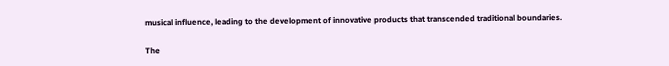musical influence, leading to the development of innovative products that transcended traditional boundaries.

The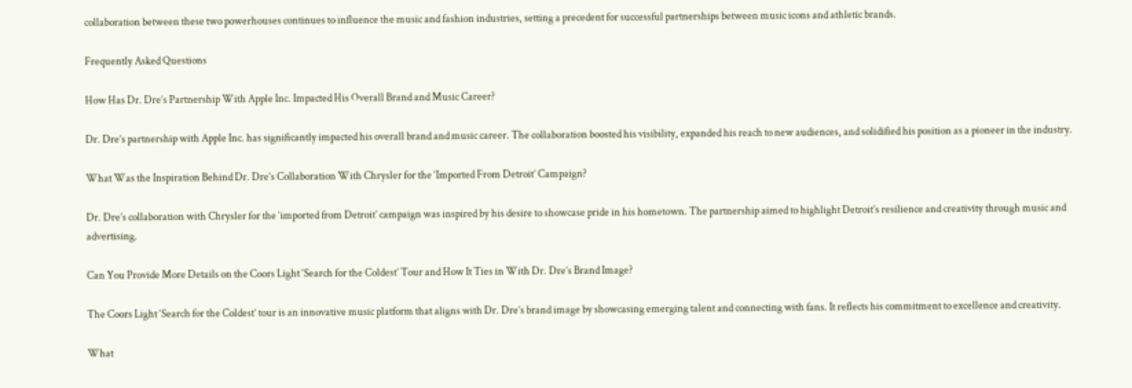collaboration between these two powerhouses continues to influence the music and fashion industries, setting a precedent for successful partnerships between music icons and athletic brands.

Frequently Asked Questions

How Has Dr. Dre’s Partnership With Apple Inc. Impacted His Overall Brand and Music Career?

Dr. Dre’s partnership with Apple Inc. has significantly impacted his overall brand and music career. The collaboration boosted his visibility, expanded his reach to new audiences, and solidified his position as a pioneer in the industry.

What Was the Inspiration Behind Dr. Dre’s Collaboration With Chrysler for the ‘Imported From Detroit’ Campaign?

Dr. Dre’s collaboration with Chrysler for the ‘imported from Detroit’ campaign was inspired by his desire to showcase pride in his hometown. The partnership aimed to highlight Detroit’s resilience and creativity through music and advertising.

Can You Provide More Details on the Coors Light ‘Search for the Coldest’ Tour and How It Ties in With Dr. Dre’s Brand Image?

The Coors Light ‘Search for the Coldest’ tour is an innovative music platform that aligns with Dr. Dre’s brand image by showcasing emerging talent and connecting with fans. It reflects his commitment to excellence and creativity.

What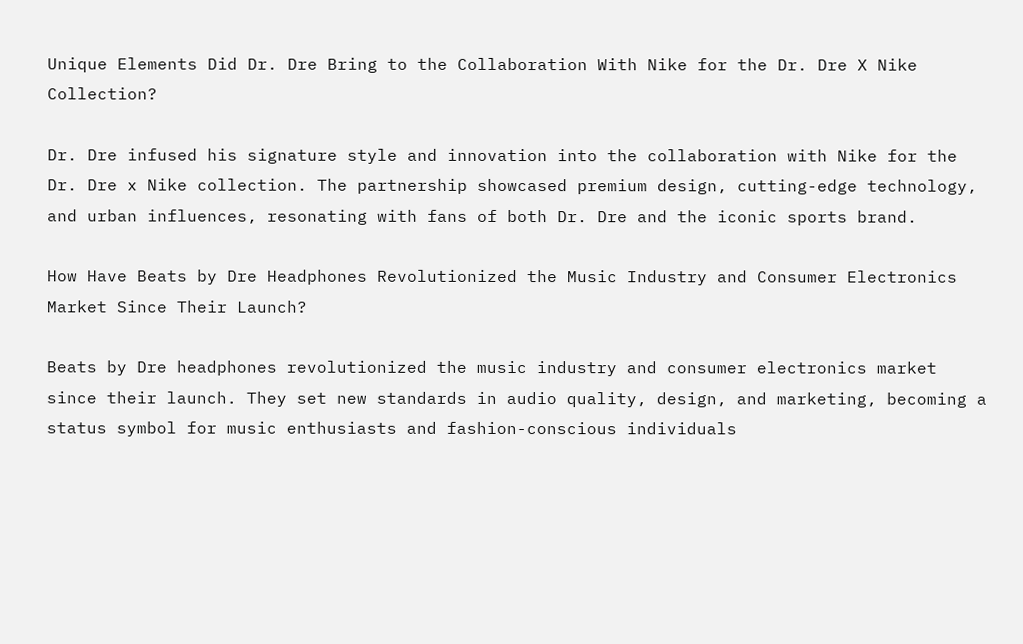Unique Elements Did Dr. Dre Bring to the Collaboration With Nike for the Dr. Dre X Nike Collection?

Dr. Dre infused his signature style and innovation into the collaboration with Nike for the Dr. Dre x Nike collection. The partnership showcased premium design, cutting-edge technology, and urban influences, resonating with fans of both Dr. Dre and the iconic sports brand.

How Have Beats by Dre Headphones Revolutionized the Music Industry and Consumer Electronics Market Since Their Launch?

Beats by Dre headphones revolutionized the music industry and consumer electronics market since their launch. They set new standards in audio quality, design, and marketing, becoming a status symbol for music enthusiasts and fashion-conscious individuals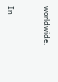worldwide.


In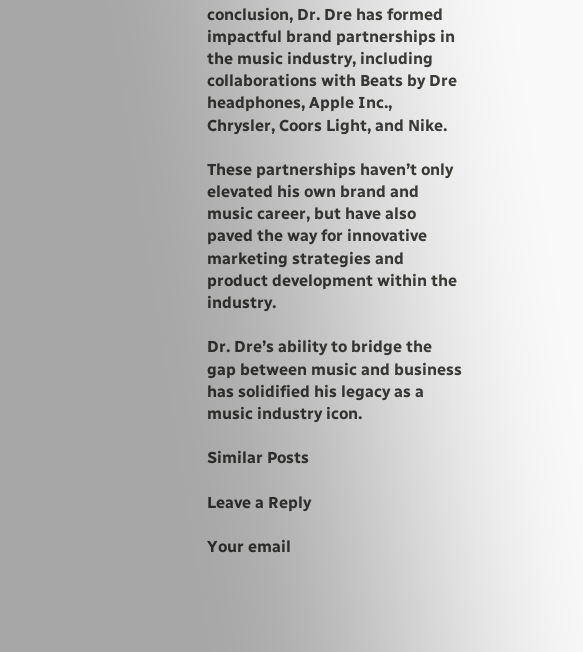conclusion, Dr. Dre has formed impactful brand partnerships in the music industry, including collaborations with Beats by Dre headphones, Apple Inc., Chrysler, Coors Light, and Nike.

These partnerships haven’t only elevated his own brand and music career, but have also paved the way for innovative marketing strategies and product development within the industry.

Dr. Dre’s ability to bridge the gap between music and business has solidified his legacy as a music industry icon.

Similar Posts

Leave a Reply

Your email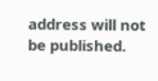address will not be published.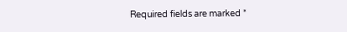Required fields are marked *